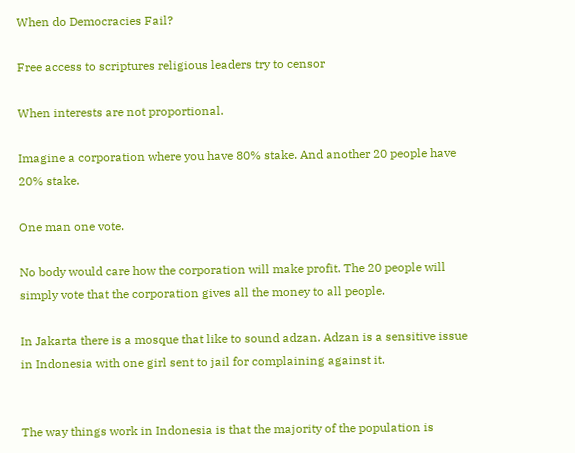When do Democracies Fail?

Free access to scriptures religious leaders try to censor

When interests are not proportional.

Imagine a corporation where you have 80% stake. And another 20 people have 20% stake.

One man one vote.

No body would care how the corporation will make profit. The 20 people will simply vote that the corporation gives all the money to all people.

In Jakarta there is a mosque that like to sound adzan. Adzan is a sensitive issue in Indonesia with one girl sent to jail for complaining against it.


The way things work in Indonesia is that the majority of the population is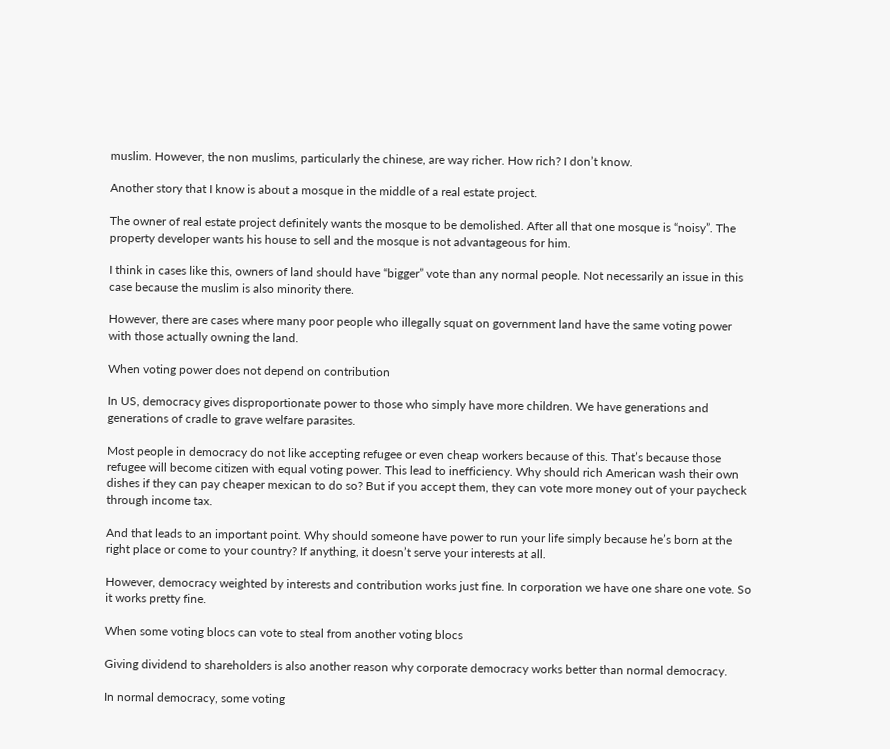muslim. However, the non muslims, particularly the chinese, are way richer. How rich? I don’t know.

Another story that I know is about a mosque in the middle of a real estate project.

The owner of real estate project definitely wants the mosque to be demolished. After all that one mosque is “noisy”. The property developer wants his house to sell and the mosque is not advantageous for him.

I think in cases like this, owners of land should have “bigger” vote than any normal people. Not necessarily an issue in this case because the muslim is also minority there.

However, there are cases where many poor people who illegally squat on government land have the same voting power with those actually owning the land.

When voting power does not depend on contribution

In US, democracy gives disproportionate power to those who simply have more children. We have generations and generations of cradle to grave welfare parasites.

Most people in democracy do not like accepting refugee or even cheap workers because of this. That’s because those refugee will become citizen with equal voting power. This lead to inefficiency. Why should rich American wash their own dishes if they can pay cheaper mexican to do so? But if you accept them, they can vote more money out of your paycheck through income tax.

And that leads to an important point. Why should someone have power to run your life simply because he’s born at the right place or come to your country? If anything, it doesn’t serve your interests at all.

However, democracy weighted by interests and contribution works just fine. In corporation we have one share one vote. So it works pretty fine.

When some voting blocs can vote to steal from another voting blocs

Giving dividend to shareholders is also another reason why corporate democracy works better than normal democracy.

In normal democracy, some voting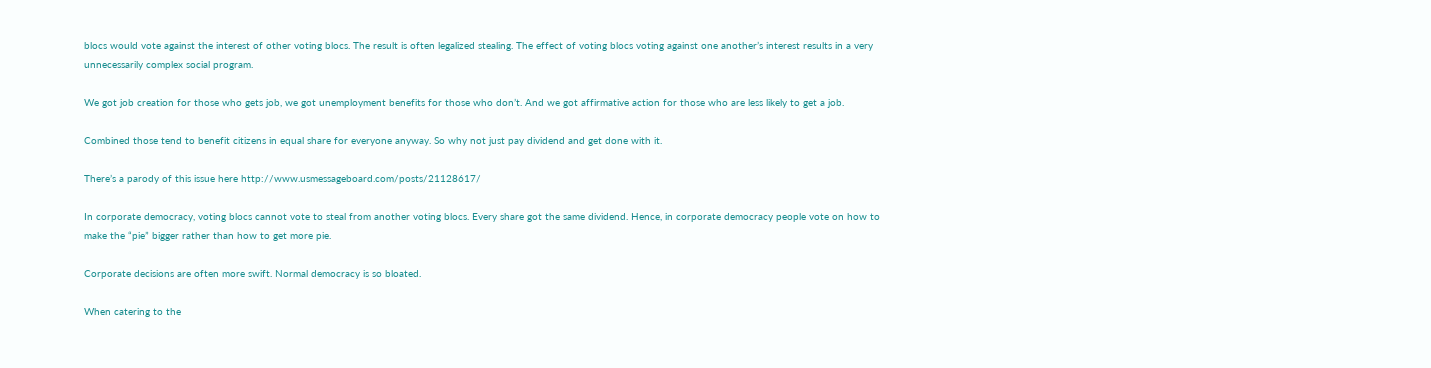blocs would vote against the interest of other voting blocs. The result is often legalized stealing. The effect of voting blocs voting against one another’s interest results in a very unnecessarily complex social program.

We got job creation for those who gets job, we got unemployment benefits for those who don’t. And we got affirmative action for those who are less likely to get a job.

Combined those tend to benefit citizens in equal share for everyone anyway. So why not just pay dividend and get done with it.

There’s a parody of this issue here http://www.usmessageboard.com/posts/21128617/

In corporate democracy, voting blocs cannot vote to steal from another voting blocs. Every share got the same dividend. Hence, in corporate democracy people vote on how to make the “pie” bigger rather than how to get more pie.

Corporate decisions are often more swift. Normal democracy is so bloated.

When catering to the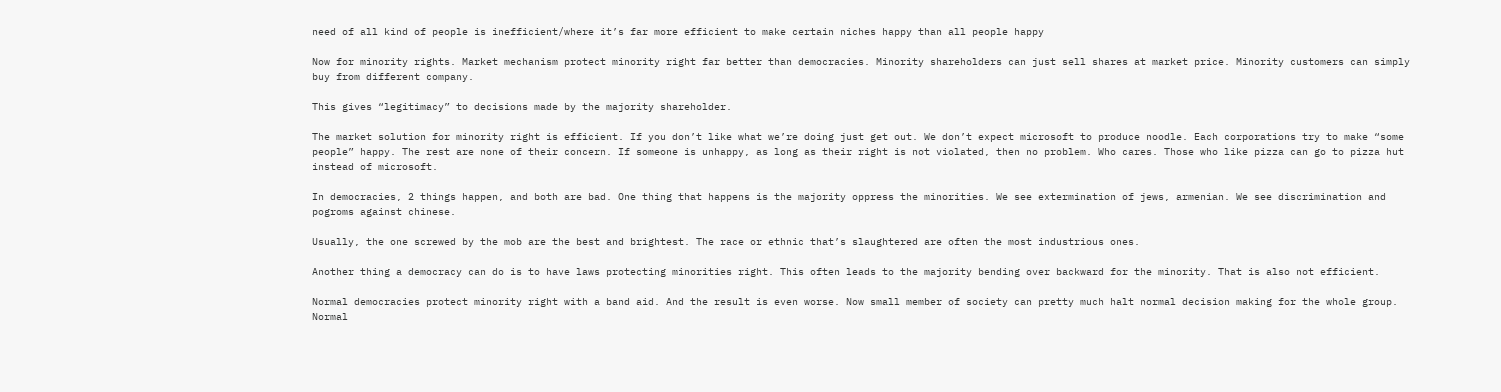need of all kind of people is inefficient/where it’s far more efficient to make certain niches happy than all people happy

Now for minority rights. Market mechanism protect minority right far better than democracies. Minority shareholders can just sell shares at market price. Minority customers can simply buy from different company.

This gives “legitimacy” to decisions made by the majority shareholder.

The market solution for minority right is efficient. If you don’t like what we’re doing just get out. We don’t expect microsoft to produce noodle. Each corporations try to make “some people” happy. The rest are none of their concern. If someone is unhappy, as long as their right is not violated, then no problem. Who cares. Those who like pizza can go to pizza hut instead of microsoft.

In democracies, 2 things happen, and both are bad. One thing that happens is the majority oppress the minorities. We see extermination of jews, armenian. We see discrimination and pogroms against chinese.

Usually, the one screwed by the mob are the best and brightest. The race or ethnic that’s slaughtered are often the most industrious ones.

Another thing a democracy can do is to have laws protecting minorities right. This often leads to the majority bending over backward for the minority. That is also not efficient.

Normal democracies protect minority right with a band aid. And the result is even worse. Now small member of society can pretty much halt normal decision making for the whole group. Normal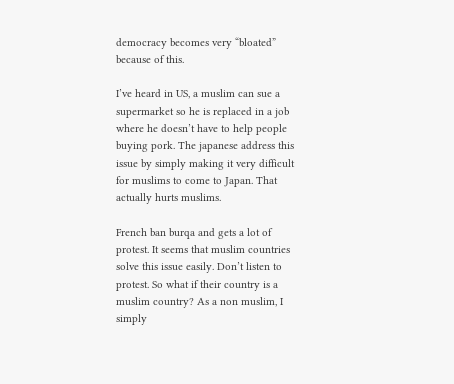democracy becomes very “bloated” because of this.

I’ve heard in US, a muslim can sue a supermarket so he is replaced in a job where he doesn’t have to help people buying pork. The japanese address this issue by simply making it very difficult for muslims to come to Japan. That actually hurts muslims.

French ban burqa and gets a lot of protest. It seems that muslim countries solve this issue easily. Don’t listen to protest. So what if their country is a muslim country? As a non muslim, I simply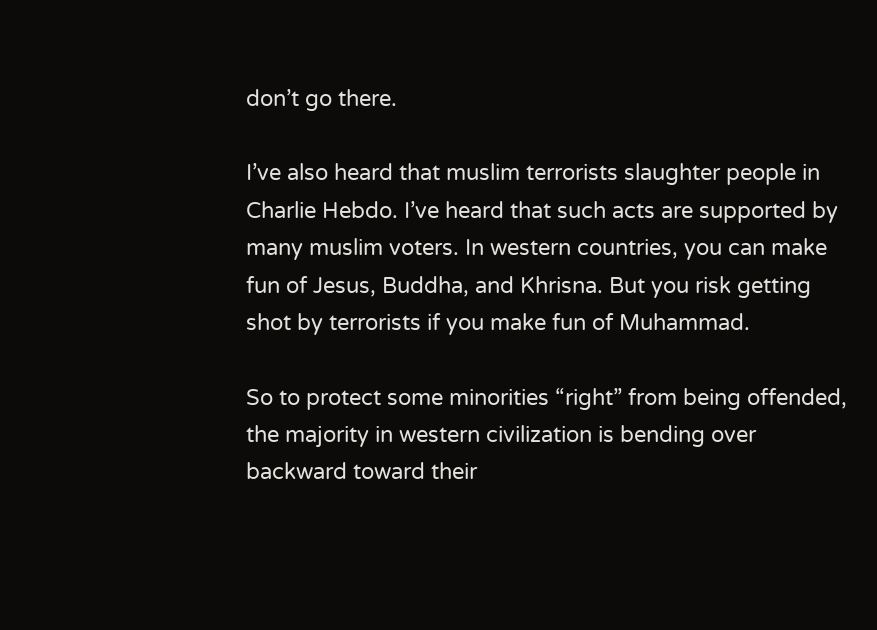don’t go there.

I’ve also heard that muslim terrorists slaughter people in Charlie Hebdo. I’ve heard that such acts are supported by many muslim voters. In western countries, you can make fun of Jesus, Buddha, and Khrisna. But you risk getting shot by terrorists if you make fun of Muhammad.

So to protect some minorities “right” from being offended, the majority in western civilization is bending over backward toward their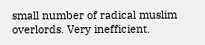small number of radical muslim overlords. Very inefficient.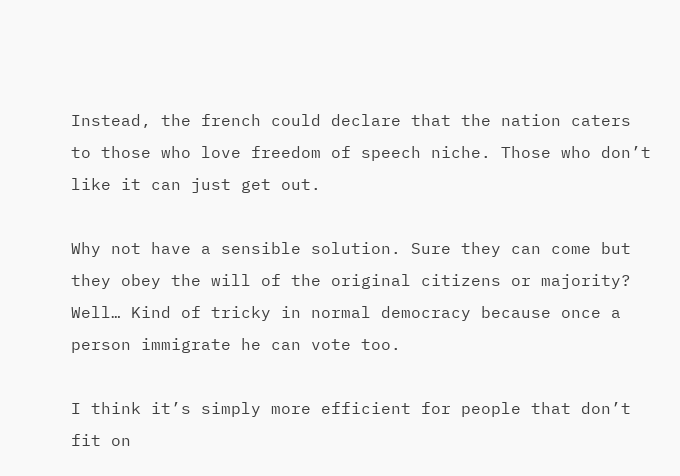Instead, the french could declare that the nation caters to those who love freedom of speech niche. Those who don’t like it can just get out.

Why not have a sensible solution. Sure they can come but they obey the will of the original citizens or majority? Well… Kind of tricky in normal democracy because once a person immigrate he can vote too.

I think it’s simply more efficient for people that don’t fit on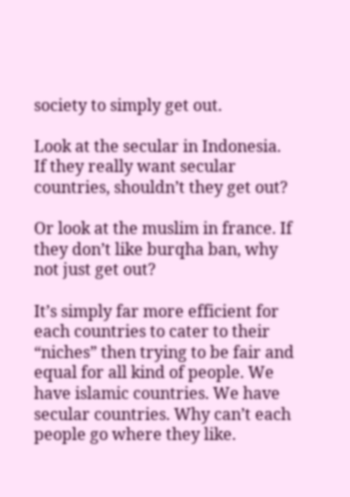society to simply get out.

Look at the secular in Indonesia. If they really want secular countries, shouldn’t they get out?

Or look at the muslim in france. If they don’t like burqha ban, why not just get out?

It’s simply far more efficient for each countries to cater to their “niches” then trying to be fair and equal for all kind of people. We have islamic countries. We have secular countries. Why can’t each people go where they like.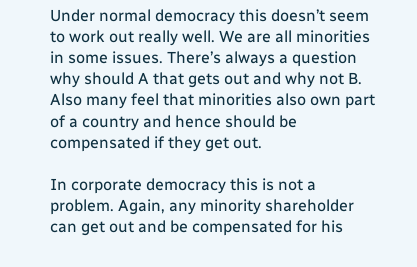Under normal democracy this doesn’t seem to work out really well. We are all minorities in some issues. There’s always a question why should A that gets out and why not B. Also many feel that minorities also own part of a country and hence should be compensated if they get out.

In corporate democracy this is not a problem. Again, any minority shareholder can get out and be compensated for his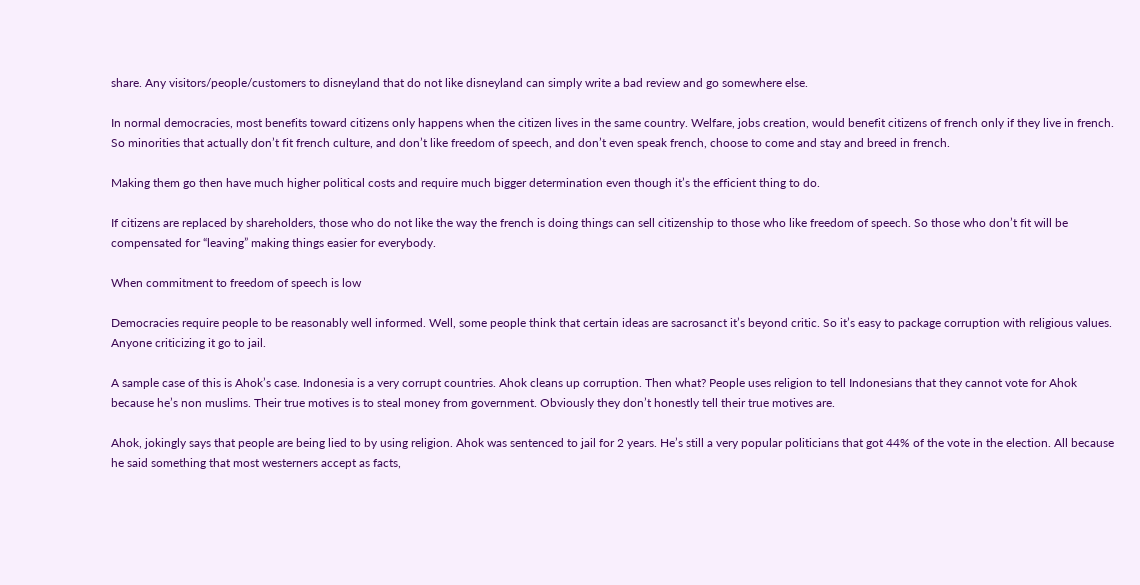share. Any visitors/people/customers to disneyland that do not like disneyland can simply write a bad review and go somewhere else.

In normal democracies, most benefits toward citizens only happens when the citizen lives in the same country. Welfare, jobs creation, would benefit citizens of french only if they live in french. So minorities that actually don’t fit french culture, and don’t like freedom of speech, and don’t even speak french, choose to come and stay and breed in french.

Making them go then have much higher political costs and require much bigger determination even though it’s the efficient thing to do.

If citizens are replaced by shareholders, those who do not like the way the french is doing things can sell citizenship to those who like freedom of speech. So those who don’t fit will be compensated for “leaving” making things easier for everybody.

When commitment to freedom of speech is low

Democracies require people to be reasonably well informed. Well, some people think that certain ideas are sacrosanct it’s beyond critic. So it’s easy to package corruption with religious values. Anyone criticizing it go to jail.

A sample case of this is Ahok’s case. Indonesia is a very corrupt countries. Ahok cleans up corruption. Then what? People uses religion to tell Indonesians that they cannot vote for Ahok because he’s non muslims. Their true motives is to steal money from government. Obviously they don’t honestly tell their true motives are.

Ahok, jokingly says that people are being lied to by using religion. Ahok was sentenced to jail for 2 years. He’s still a very popular politicians that got 44% of the vote in the election. All because he said something that most westerners accept as facts,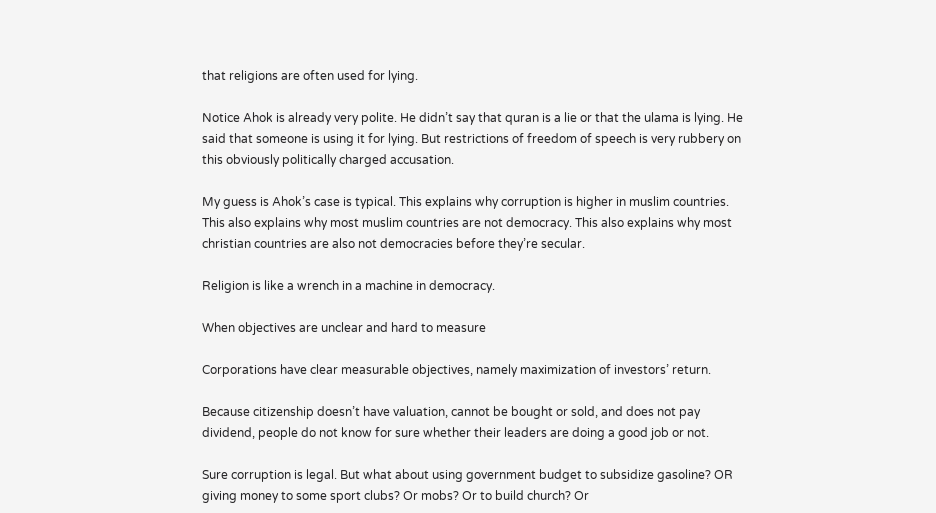that religions are often used for lying.

Notice Ahok is already very polite. He didn’t say that quran is a lie or that the ulama is lying. He said that someone is using it for lying. But restrictions of freedom of speech is very rubbery on this obviously politically charged accusation.

My guess is Ahok’s case is typical. This explains why corruption is higher in muslim countries. This also explains why most muslim countries are not democracy. This also explains why most christian countries are also not democracies before they’re secular.

Religion is like a wrench in a machine in democracy.

When objectives are unclear and hard to measure

Corporations have clear measurable objectives, namely maximization of investors’ return.

Because citizenship doesn’t have valuation, cannot be bought or sold, and does not pay dividend, people do not know for sure whether their leaders are doing a good job or not.

Sure corruption is legal. But what about using government budget to subsidize gasoline? OR giving money to some sport clubs? Or mobs? Or to build church? Or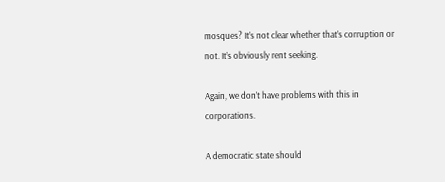mosques? It’s not clear whether that’s corruption or not. It’s obviously rent seeking.

Again, we don’t have problems with this in corporations.

A democratic state should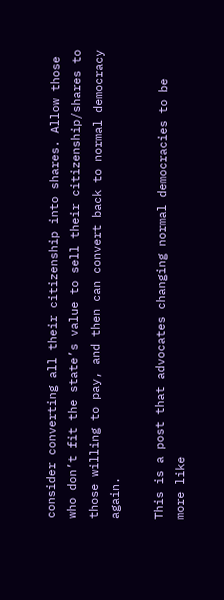consider converting all their citizenship into shares. Allow those who don’t fit the state’s value to sell their citizenship/shares to those willing to pay, and then can convert back to normal democracy again.

This is a post that advocates changing normal democracies to be more like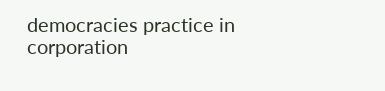democracies practice in corporation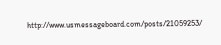http://www.usmessageboard.com/posts/21059253/